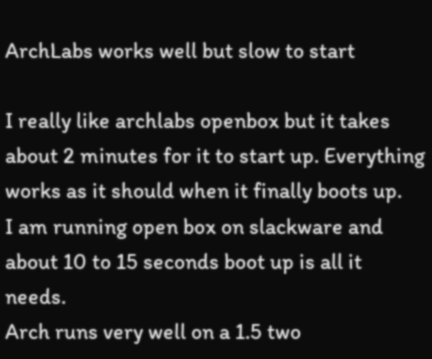ArchLabs works well but slow to start

I really like archlabs openbox but it takes about 2 minutes for it to start up. Everything works as it should when it finally boots up.
I am running open box on slackware and about 10 to 15 seconds boot up is all it needs.
Arch runs very well on a 1.5 two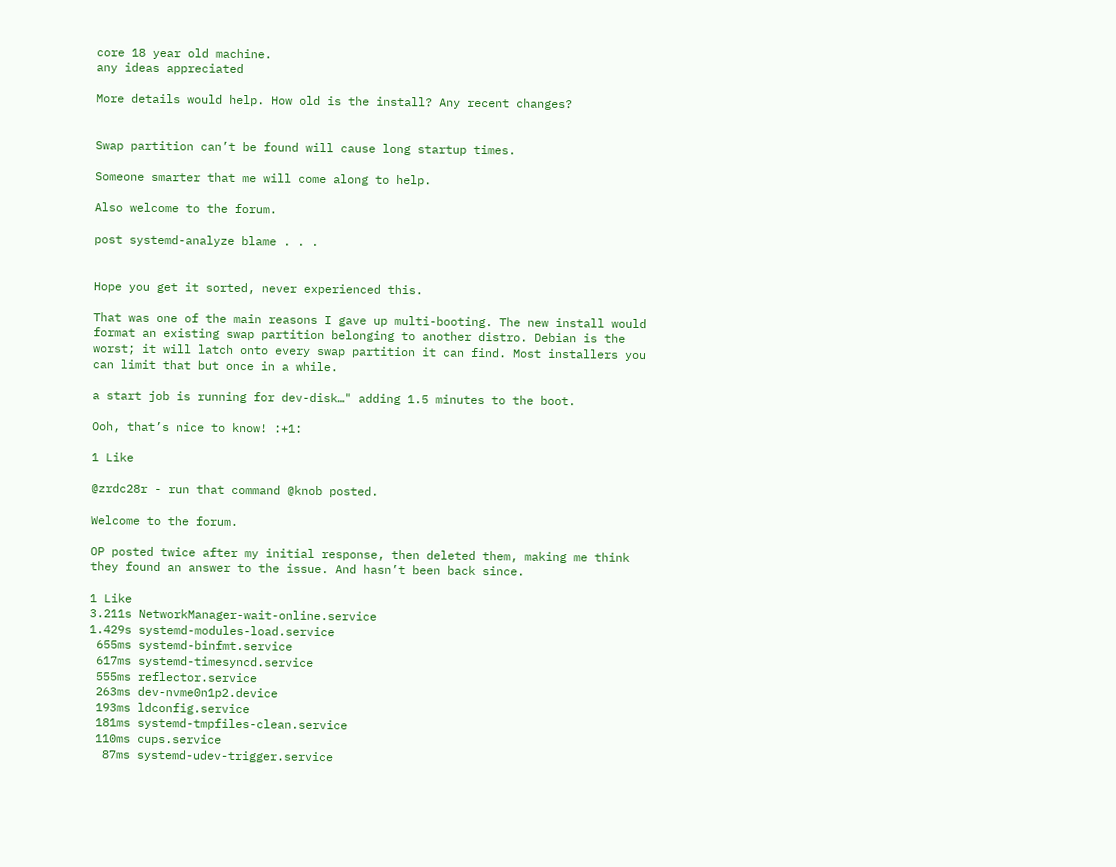core 18 year old machine.
any ideas appreciated

More details would help. How old is the install? Any recent changes?


Swap partition can’t be found will cause long startup times.

Someone smarter that me will come along to help.

Also welcome to the forum.

post systemd-analyze blame . . .


Hope you get it sorted, never experienced this.

That was one of the main reasons I gave up multi-booting. The new install would format an existing swap partition belonging to another distro. Debian is the worst; it will latch onto every swap partition it can find. Most installers you can limit that but once in a while.

a start job is running for dev-disk…" adding 1.5 minutes to the boot.

Ooh, that’s nice to know! :+1:

1 Like

@zrdc28r - run that command @knob posted.

Welcome to the forum.

OP posted twice after my initial response, then deleted them, making me think they found an answer to the issue. And hasn’t been back since.

1 Like
3.211s NetworkManager-wait-online.service
1.429s systemd-modules-load.service
 655ms systemd-binfmt.service
 617ms systemd-timesyncd.service
 555ms reflector.service
 263ms dev-nvme0n1p2.device
 193ms ldconfig.service
 181ms systemd-tmpfiles-clean.service
 110ms cups.service
  87ms systemd-udev-trigger.service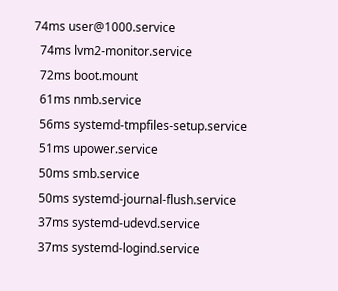74ms user@1000.service
  74ms lvm2-monitor.service
  72ms boot.mount
  61ms nmb.service
  56ms systemd-tmpfiles-setup.service
  51ms upower.service
  50ms smb.service
  50ms systemd-journal-flush.service
  37ms systemd-udevd.service
  37ms systemd-logind.service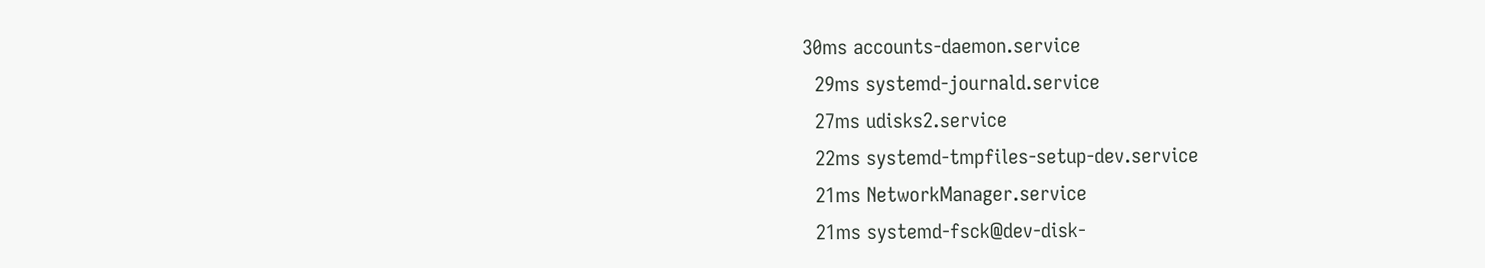30ms accounts-daemon.service
  29ms systemd-journald.service
  27ms udisks2.service
  22ms systemd-tmpfiles-setup-dev.service
  21ms NetworkManager.service
  21ms systemd-fsck@dev-disk-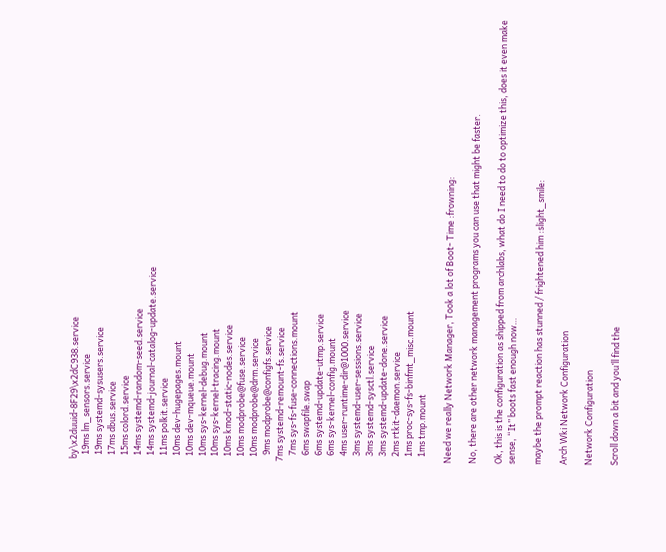by\x2duuid-8F29\x2dC938.service
  19ms lm_sensors.service
  19ms systemd-sysusers.service
  17ms dbus.service
  15ms colord.service
  14ms systemd-random-seed.service
  14ms systemd-journal-catalog-update.service
  11ms polkit.service
  10ms dev-hugepages.mount
  10ms dev-mqueue.mount
  10ms sys-kernel-debug.mount
  10ms sys-kernel-tracing.mount
  10ms kmod-static-nodes.service
  10ms modprobe@fuse.service
  10ms modprobe@drm.service
   9ms modprobe@configfs.service
7ms systemd-remount-fs.service
   7ms sys-fs-fuse-connections.mount
   6ms swapfile.swap
   6ms systemd-update-utmp.service
   6ms sys-kernel-config.mount
   4ms user-runtime-dir@1000.service
   3ms systemd-user-sessions.service
   3ms systemd-sysctl.service
   3ms systemd-update-done.service
   2ms rtkit-daemon.service
   1ms proc-sys-fs-binfmt_misc.mount
   1ms tmp.mount

Need we really Network Manager, Took a lot of Boot- Time :frowning:

No, there are other network management programs you can use that might be faster.

Ok, this is the configuration as shipped from archlabs, what do I need to do to optimize this, does it even make sense, “It” boots fast enough now…

maybe the prompt reaction has stunned / frightened him :slight_smile:

Arch Wki Network Configuration

Network Configuration

Scroll down a bit and you’ll find the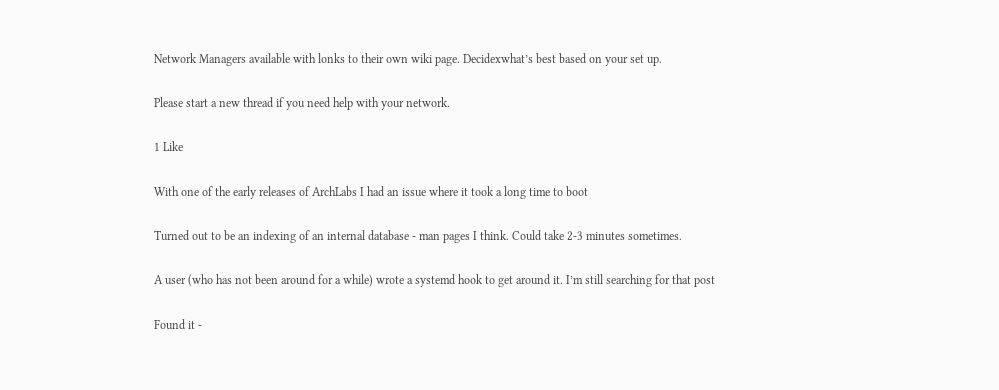Network Managers available with lonks to their own wiki page. Decidexwhat’s best based on your set up.

Please start a new thread if you need help with your network.

1 Like

With one of the early releases of ArchLabs I had an issue where it took a long time to boot

Turned out to be an indexing of an internal database - man pages I think. Could take 2-3 minutes sometimes.

A user (who has not been around for a while) wrote a systemd hook to get around it. I’m still searching for that post

Found it -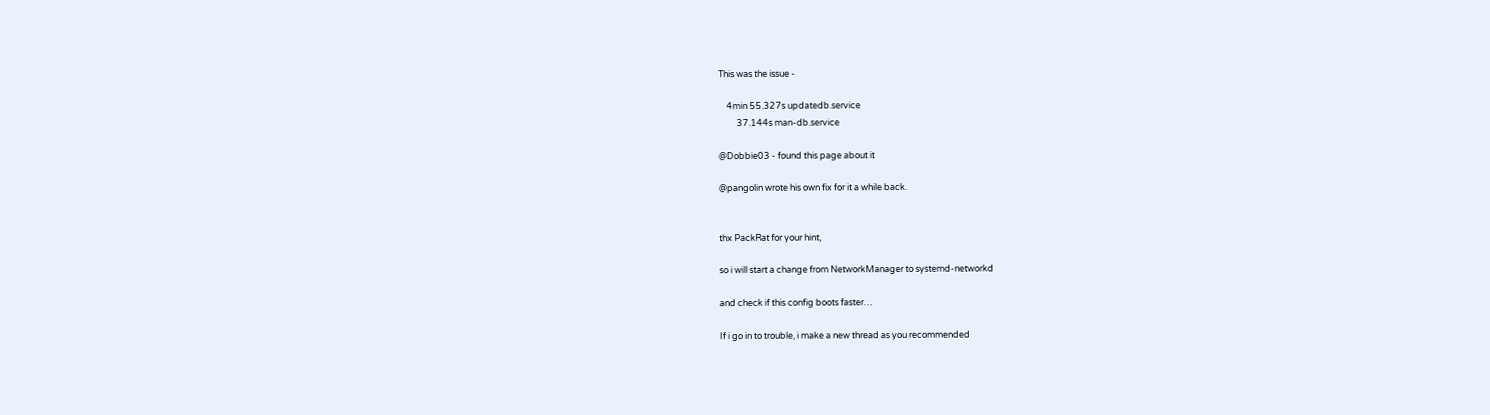This was the issue -

    4min 55.327s updatedb.service
         37.144s man-db.service

@Dobbie03 - found this page about it

@pangolin wrote his own fix for it a while back.


thx PackRat for your hint,

so i will start a change from NetworkManager to systemd-networkd

and check if this config boots faster…

If i go in to trouble, i make a new thread as you recommended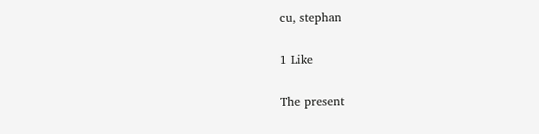cu, stephan

1 Like

The present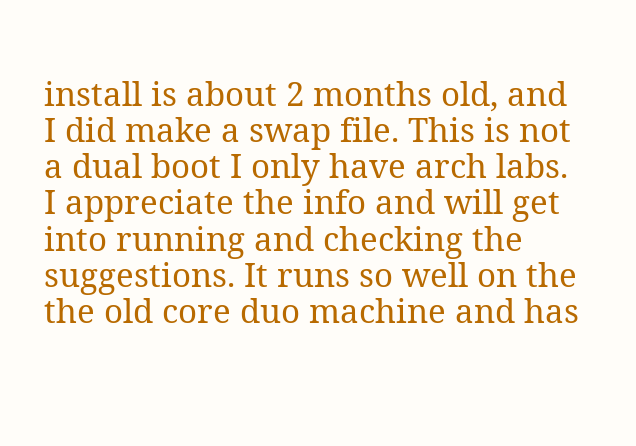install is about 2 months old, and I did make a swap file. This is not a dual boot I only have arch labs. I appreciate the info and will get into running and checking the suggestions. It runs so well on the the old core duo machine and has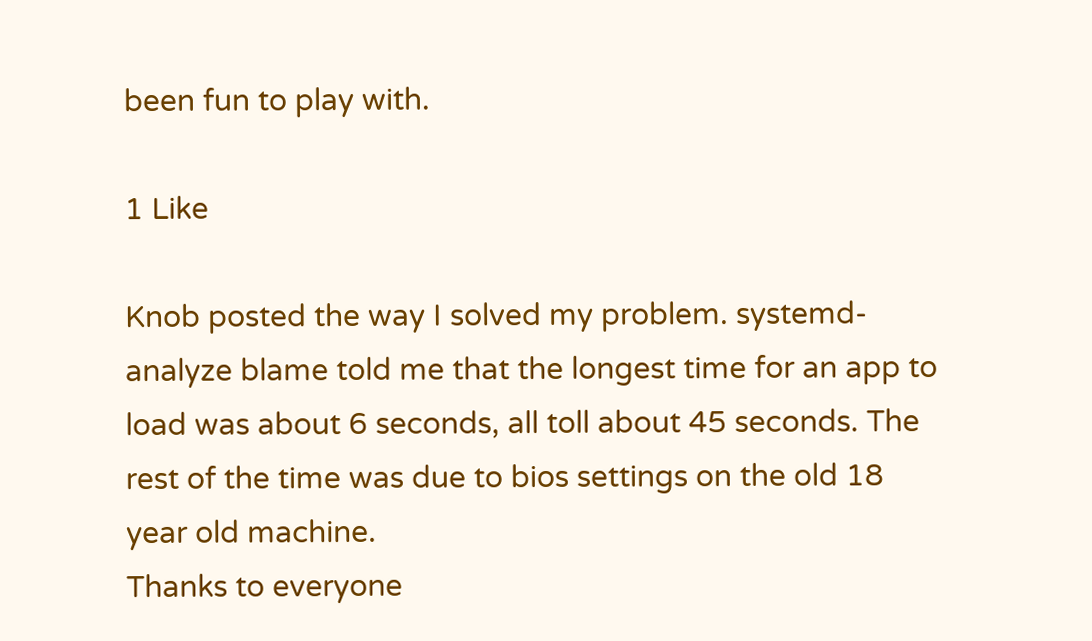been fun to play with.

1 Like

Knob posted the way I solved my problem. systemd-analyze blame told me that the longest time for an app to load was about 6 seconds, all toll about 45 seconds. The rest of the time was due to bios settings on the old 18 year old machine.
Thanks to everyone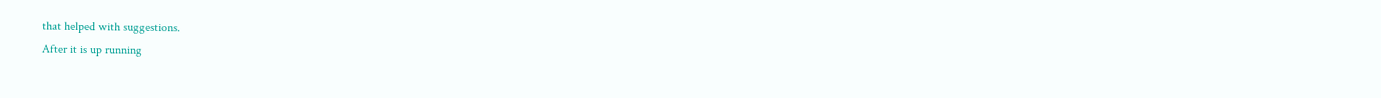that helped with suggestions.
After it is up running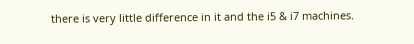there is very little difference in it and the i5 & i7 machines.